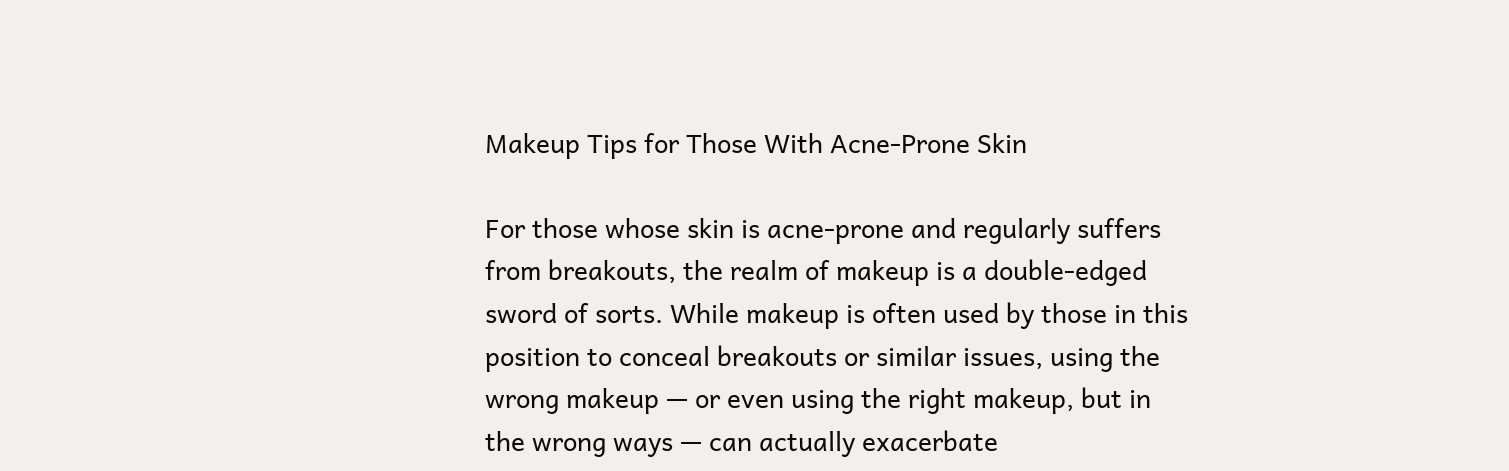Makeup Tips for Those With Acne-Prone Skin

For those whose skin is acne-prone and regularly suffers from breakouts, the realm of makeup is a double-edged sword of sorts. While makeup is often used by those in this position to conceal breakouts or similar issues, using the wrong makeup — or even using the right makeup, but in the wrong ways — can actually exacerbate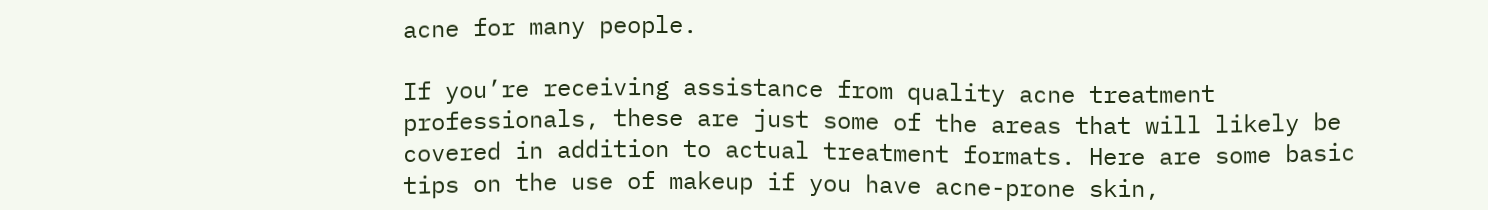acne for many people.

If you’re receiving assistance from quality acne treatment professionals, these are just some of the areas that will likely be covered in addition to actual treatment formats. Here are some basic tips on the use of makeup if you have acne-prone skin,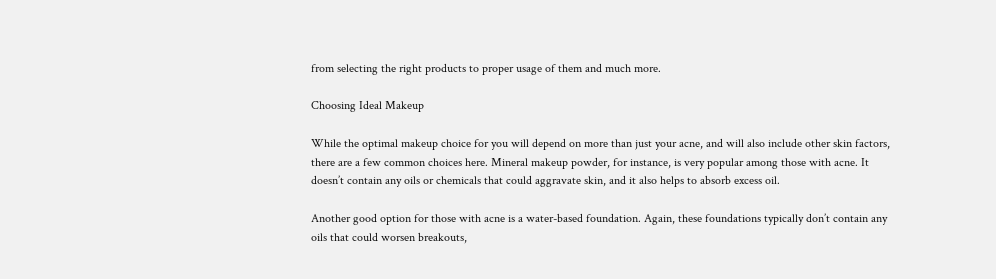from selecting the right products to proper usage of them and much more.

Choosing Ideal Makeup

While the optimal makeup choice for you will depend on more than just your acne, and will also include other skin factors, there are a few common choices here. Mineral makeup powder, for instance, is very popular among those with acne. It doesn’t contain any oils or chemicals that could aggravate skin, and it also helps to absorb excess oil.

Another good option for those with acne is a water-based foundation. Again, these foundations typically don’t contain any oils that could worsen breakouts,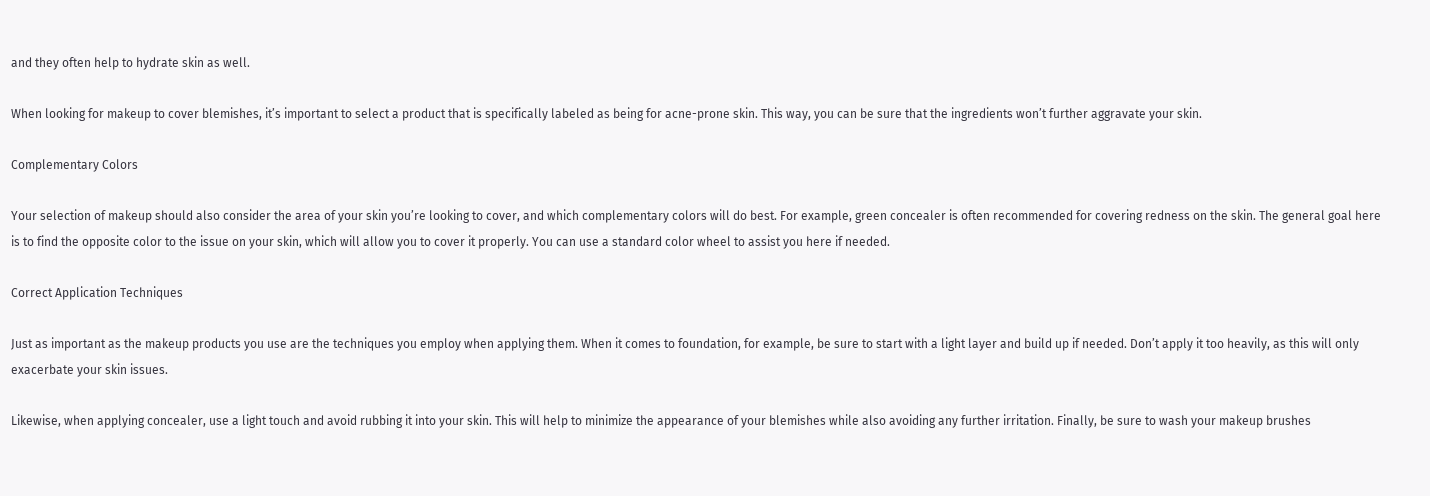and they often help to hydrate skin as well.

When looking for makeup to cover blemishes, it’s important to select a product that is specifically labeled as being for acne-prone skin. This way, you can be sure that the ingredients won’t further aggravate your skin.

Complementary Colors

Your selection of makeup should also consider the area of your skin you’re looking to cover, and which complementary colors will do best. For example, green concealer is often recommended for covering redness on the skin. The general goal here is to find the opposite color to the issue on your skin, which will allow you to cover it properly. You can use a standard color wheel to assist you here if needed.

Correct Application Techniques

Just as important as the makeup products you use are the techniques you employ when applying them. When it comes to foundation, for example, be sure to start with a light layer and build up if needed. Don’t apply it too heavily, as this will only exacerbate your skin issues.

Likewise, when applying concealer, use a light touch and avoid rubbing it into your skin. This will help to minimize the appearance of your blemishes while also avoiding any further irritation. Finally, be sure to wash your makeup brushes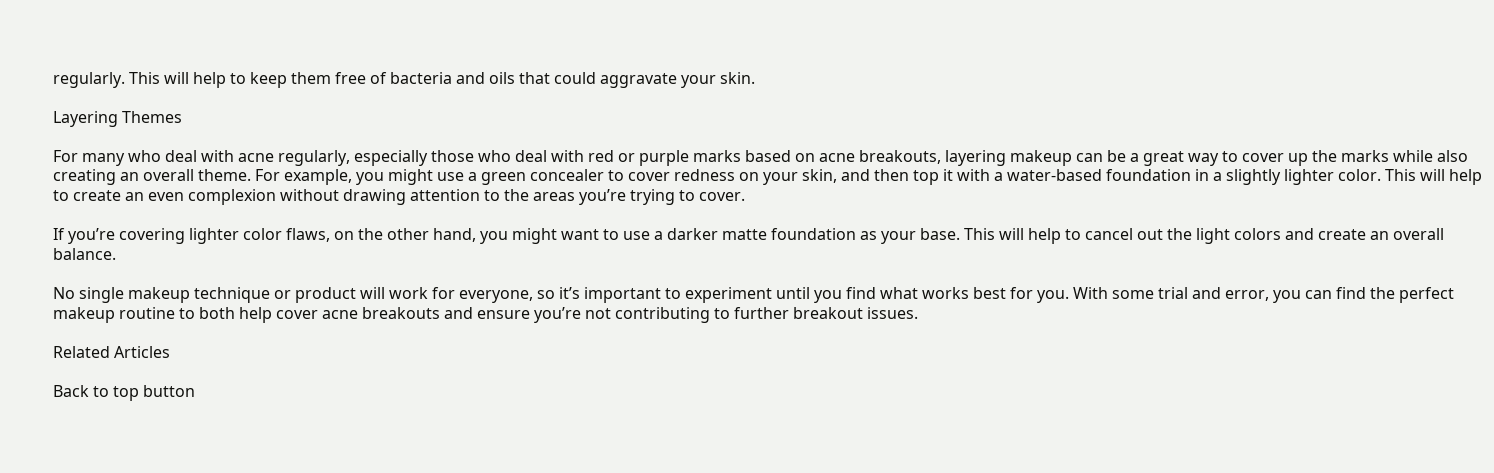regularly. This will help to keep them free of bacteria and oils that could aggravate your skin.

Layering Themes

For many who deal with acne regularly, especially those who deal with red or purple marks based on acne breakouts, layering makeup can be a great way to cover up the marks while also creating an overall theme. For example, you might use a green concealer to cover redness on your skin, and then top it with a water-based foundation in a slightly lighter color. This will help to create an even complexion without drawing attention to the areas you’re trying to cover.

If you’re covering lighter color flaws, on the other hand, you might want to use a darker matte foundation as your base. This will help to cancel out the light colors and create an overall balance.

No single makeup technique or product will work for everyone, so it’s important to experiment until you find what works best for you. With some trial and error, you can find the perfect makeup routine to both help cover acne breakouts and ensure you’re not contributing to further breakout issues.

Related Articles

Back to top button